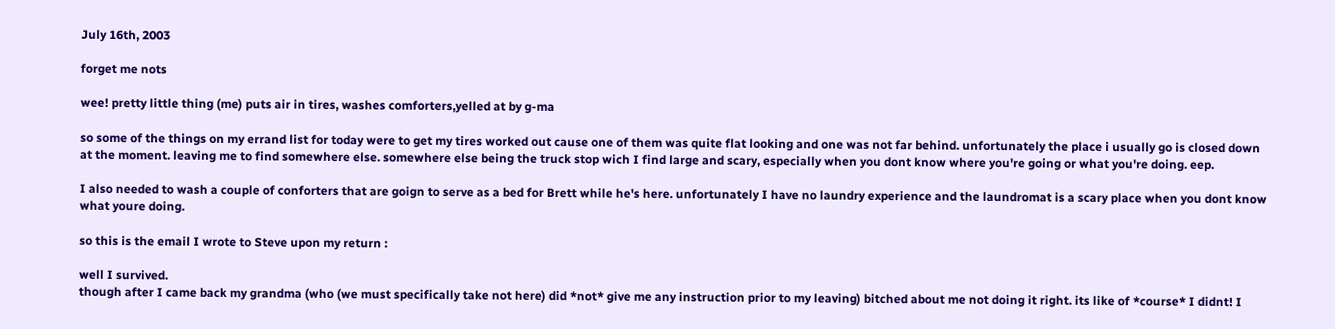July 16th, 2003

forget me nots

wee! pretty little thing (me) puts air in tires, washes comforters,yelled at by g-ma

so some of the things on my errand list for today were to get my tires worked out cause one of them was quite flat looking and one was not far behind. unfortunately the place i usually go is closed down at the moment. leaving me to find somewhere else. somewhere else being the truck stop wich I find large and scary, especially when you dont know where you're going or what you're doing. eep.

I also needed to wash a couple of conforters that are goign to serve as a bed for Brett while he's here. unfortunately I have no laundry experience and the laundromat is a scary place when you dont know what youre doing.

so this is the email I wrote to Steve upon my return :

well I survived.
though after I came back my grandma (who (we must specifically take not here) did *not* give me any instruction prior to my leaving) bitched about me not doing it right. its like of *course* I didnt! I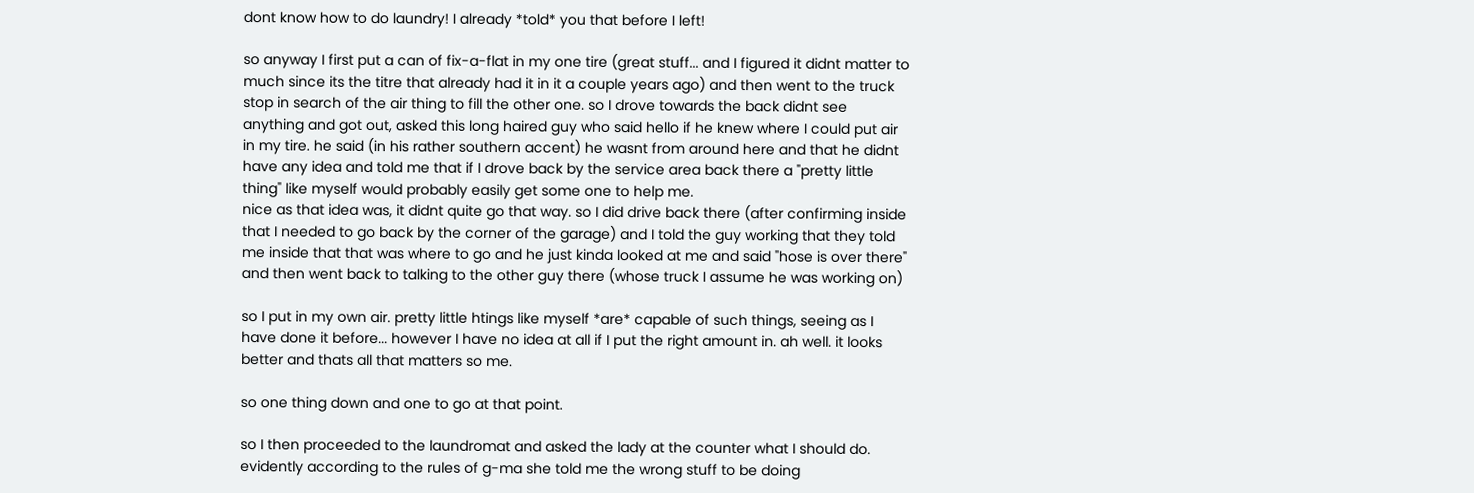dont know how to do laundry! I already *told* you that before I left!

so anyway I first put a can of fix-a-flat in my one tire (great stuff... and I figured it didnt matter to much since its the titre that already had it in it a couple years ago) and then went to the truck stop in search of the air thing to fill the other one. so I drove towards the back didnt see anything and got out, asked this long haired guy who said hello if he knew where I could put air in my tire. he said (in his rather southern accent) he wasnt from around here and that he didnt have any idea and told me that if I drove back by the service area back there a "pretty little thing" like myself would probably easily get some one to help me.
nice as that idea was, it didnt quite go that way. so I did drive back there (after confirming inside that I needed to go back by the corner of the garage) and I told the guy working that they told me inside that that was where to go and he just kinda looked at me and said "hose is over there" and then went back to talking to the other guy there (whose truck I assume he was working on)

so I put in my own air. pretty little htings like myself *are* capable of such things, seeing as I have done it before... however I have no idea at all if I put the right amount in. ah well. it looks better and thats all that matters so me.

so one thing down and one to go at that point.

so I then proceeded to the laundromat and asked the lady at the counter what I should do.
evidently according to the rules of g-ma she told me the wrong stuff to be doing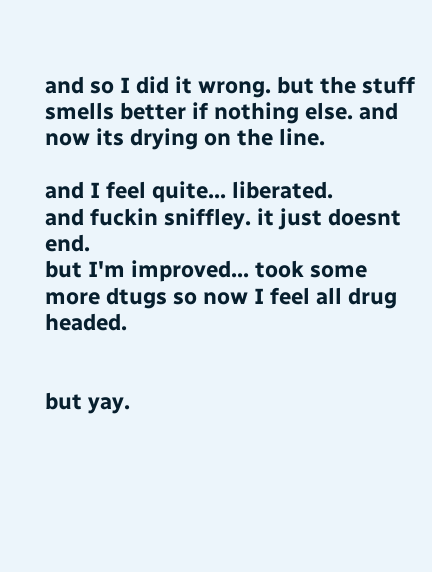and so I did it wrong. but the stuff smells better if nothing else. and now its drying on the line.

and I feel quite... liberated.
and fuckin sniffley. it just doesnt end.
but I'm improved... took some more dtugs so now I feel all drug headed.


but yay.